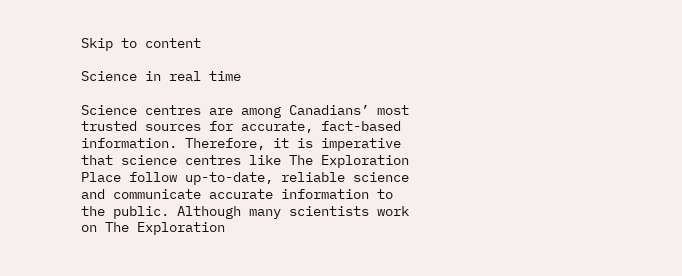Skip to content

Science in real time

Science centres are among Canadians’ most trusted sources for accurate, fact-based information. Therefore, it is imperative that science centres like The Exploration Place follow up-to-date, reliable science and communicate accurate information to the public. Although many scientists work on The Exploration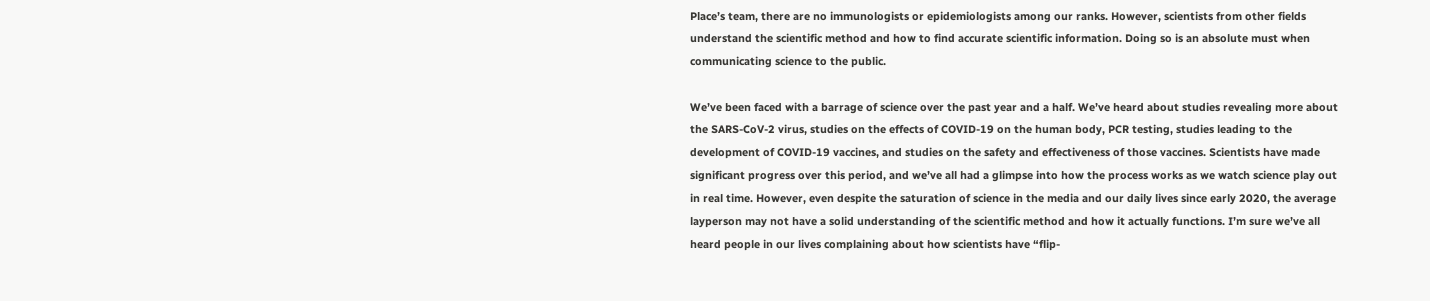Place’s team, there are no immunologists or epidemiologists among our ranks. However, scientists from other fields understand the scientific method and how to find accurate scientific information. Doing so is an absolute must when communicating science to the public.

We’ve been faced with a barrage of science over the past year and a half. We’ve heard about studies revealing more about the SARS-CoV-2 virus, studies on the effects of COVID-19 on the human body, PCR testing, studies leading to the development of COVID-19 vaccines, and studies on the safety and effectiveness of those vaccines. Scientists have made significant progress over this period, and we’ve all had a glimpse into how the process works as we watch science play out in real time. However, even despite the saturation of science in the media and our daily lives since early 2020, the average layperson may not have a solid understanding of the scientific method and how it actually functions. I’m sure we’ve all heard people in our lives complaining about how scientists have “flip-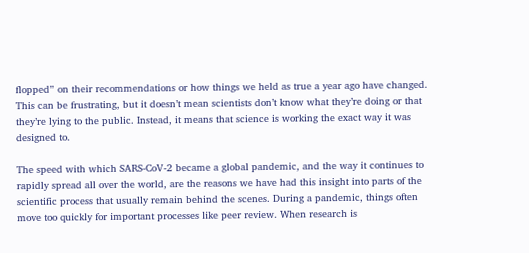flopped” on their recommendations or how things we held as true a year ago have changed. This can be frustrating, but it doesn’t mean scientists don’t know what they’re doing or that they’re lying to the public. Instead, it means that science is working the exact way it was designed to.

The speed with which SARS-CoV-2 became a global pandemic, and the way it continues to rapidly spread all over the world, are the reasons we have had this insight into parts of the scientific process that usually remain behind the scenes. During a pandemic, things often move too quickly for important processes like peer review. When research is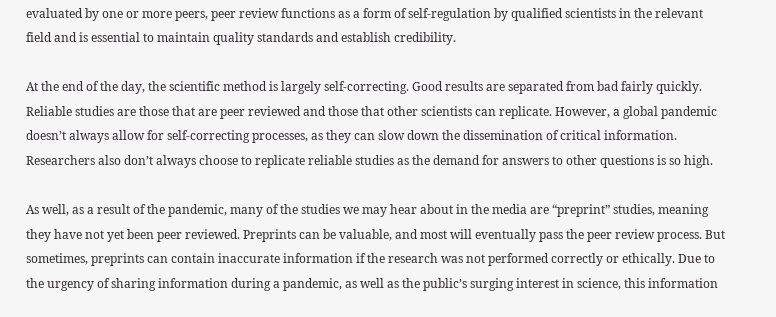evaluated by one or more peers, peer review functions as a form of self-regulation by qualified scientists in the relevant field and is essential to maintain quality standards and establish credibility.

At the end of the day, the scientific method is largely self-correcting. Good results are separated from bad fairly quickly. Reliable studies are those that are peer reviewed and those that other scientists can replicate. However, a global pandemic doesn’t always allow for self-correcting processes, as they can slow down the dissemination of critical information. Researchers also don’t always choose to replicate reliable studies as the demand for answers to other questions is so high.

As well, as a result of the pandemic, many of the studies we may hear about in the media are “preprint” studies, meaning they have not yet been peer reviewed. Preprints can be valuable, and most will eventually pass the peer review process. But sometimes, preprints can contain inaccurate information if the research was not performed correctly or ethically. Due to the urgency of sharing information during a pandemic, as well as the public’s surging interest in science, this information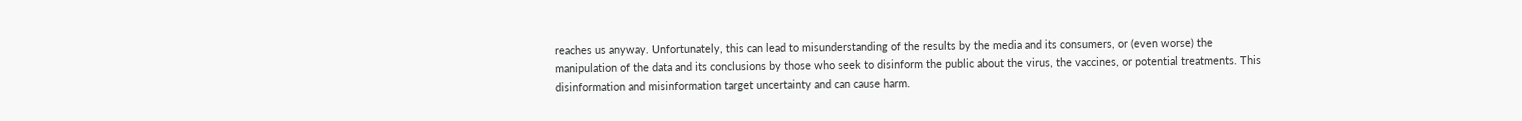reaches us anyway. Unfortunately, this can lead to misunderstanding of the results by the media and its consumers, or (even worse) the manipulation of the data and its conclusions by those who seek to disinform the public about the virus, the vaccines, or potential treatments. This disinformation and misinformation target uncertainty and can cause harm.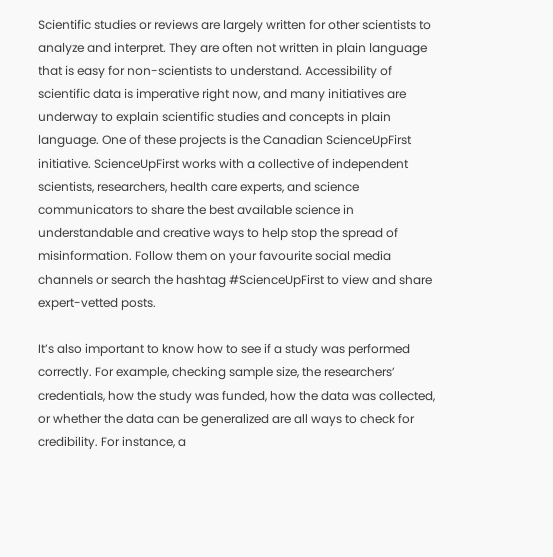Scientific studies or reviews are largely written for other scientists to analyze and interpret. They are often not written in plain language that is easy for non-scientists to understand. Accessibility of scientific data is imperative right now, and many initiatives are underway to explain scientific studies and concepts in plain language. One of these projects is the Canadian ScienceUpFirst initiative. ScienceUpFirst works with a collective of independent scientists, researchers, health care experts, and science communicators to share the best available science in understandable and creative ways to help stop the spread of misinformation. Follow them on your favourite social media channels or search the hashtag #ScienceUpFirst to view and share expert-vetted posts.

It’s also important to know how to see if a study was performed correctly. For example, checking sample size, the researchers’ credentials, how the study was funded, how the data was collected, or whether the data can be generalized are all ways to check for credibility. For instance, a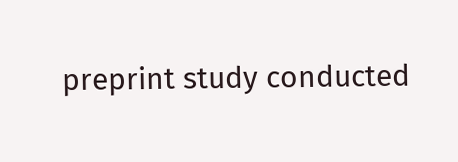preprint study conducted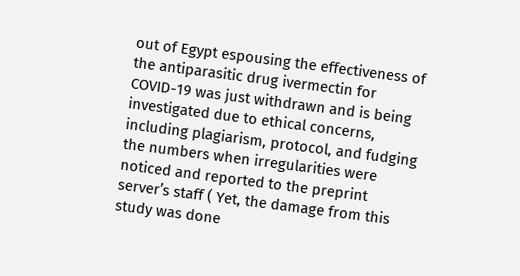out of Egypt espousing the effectiveness of the antiparasitic drug ivermectin for COVID-19 was just withdrawn and is being investigated due to ethical concerns, including plagiarism, protocol, and fudging the numbers when irregularities were noticed and reported to the preprint server’s staff ( Yet, the damage from this study was done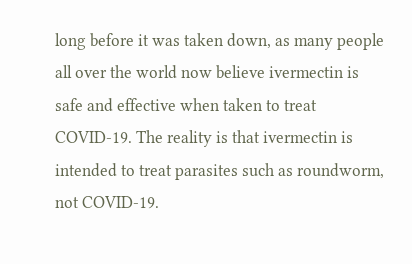long before it was taken down, as many people all over the world now believe ivermectin is safe and effective when taken to treat COVID-19. The reality is that ivermectin is intended to treat parasites such as roundworm, not COVID-19.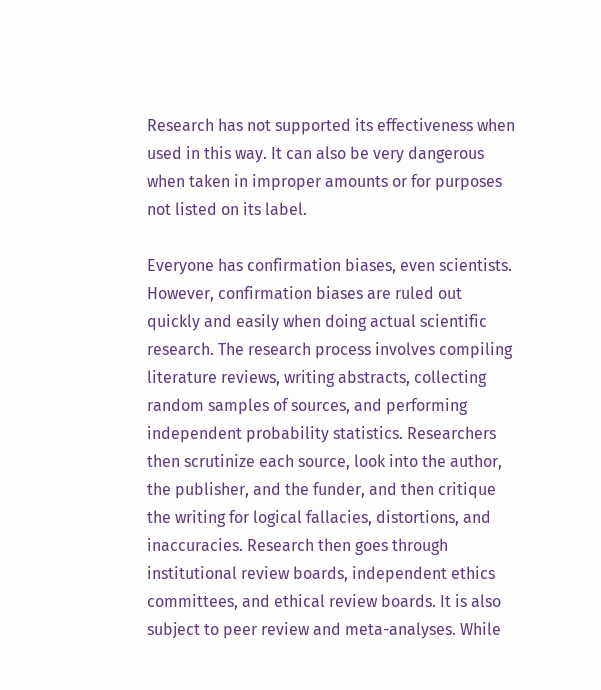Research has not supported its effectiveness when used in this way. It can also be very dangerous when taken in improper amounts or for purposes not listed on its label.

Everyone has confirmation biases, even scientists. However, confirmation biases are ruled out quickly and easily when doing actual scientific research. The research process involves compiling literature reviews, writing abstracts, collecting random samples of sources, and performing independent probability statistics. Researchers then scrutinize each source, look into the author, the publisher, and the funder, and then critique the writing for logical fallacies, distortions, and inaccuracies. Research then goes through institutional review boards, independent ethics committees, and ethical review boards. It is also subject to peer review and meta-analyses. While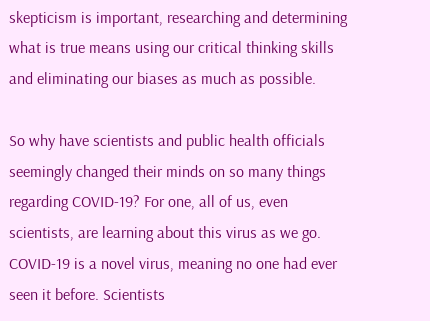skepticism is important, researching and determining what is true means using our critical thinking skills and eliminating our biases as much as possible.

So why have scientists and public health officials seemingly changed their minds on so many things regarding COVID-19? For one, all of us, even scientists, are learning about this virus as we go. COVID-19 is a novel virus, meaning no one had ever seen it before. Scientists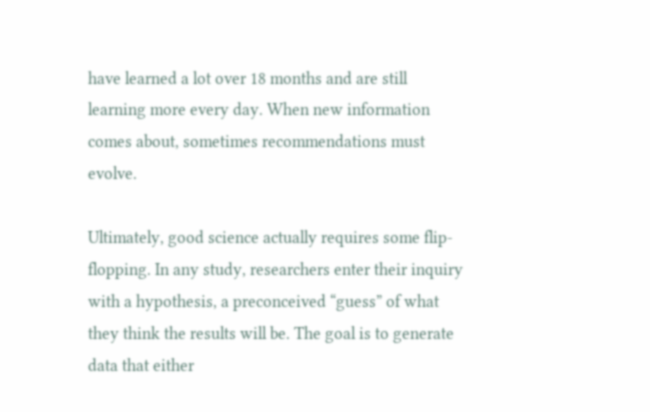have learned a lot over 18 months and are still learning more every day. When new information comes about, sometimes recommendations must evolve.

Ultimately, good science actually requires some flip-flopping. In any study, researchers enter their inquiry with a hypothesis, a preconceived “guess” of what they think the results will be. The goal is to generate data that either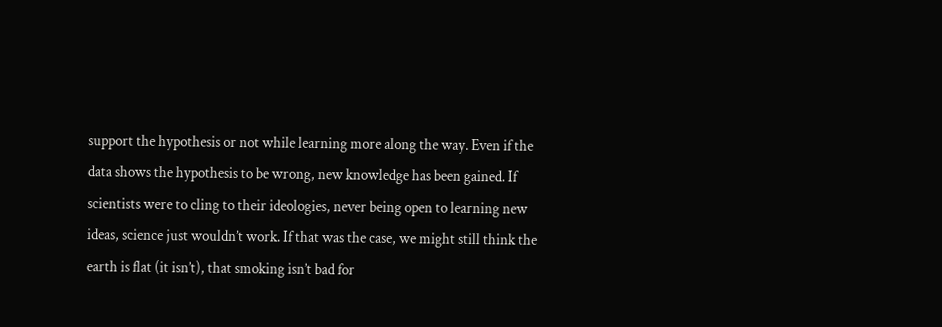support the hypothesis or not while learning more along the way. Even if the data shows the hypothesis to be wrong, new knowledge has been gained. If scientists were to cling to their ideologies, never being open to learning new ideas, science just wouldn’t work. If that was the case, we might still think the earth is flat (it isn’t), that smoking isn’t bad for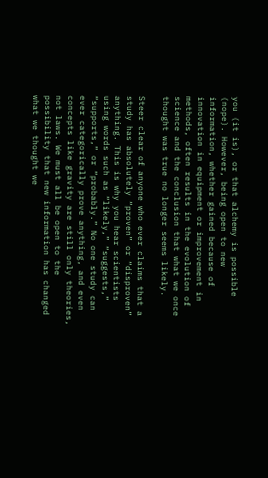you (it is), or that alchemy is possible (nope). However, being open to new information, whether gained because of innovation in equipment or improvement in methods, often results in the evolution of science and the conclusion that what we once thought was true no longer seems likely.

Steer clear of anyone who ever claims that a study has absolutely “proven” or “disproven” anything. This is why you hear scientists using words such as “likely,” “suggests,” “supports,” or “probably.” No one study can ever categorically prove anything, and even concepts like gravity are still only theories, not laws. We must all be open to the possibility that new information has changed what we thought we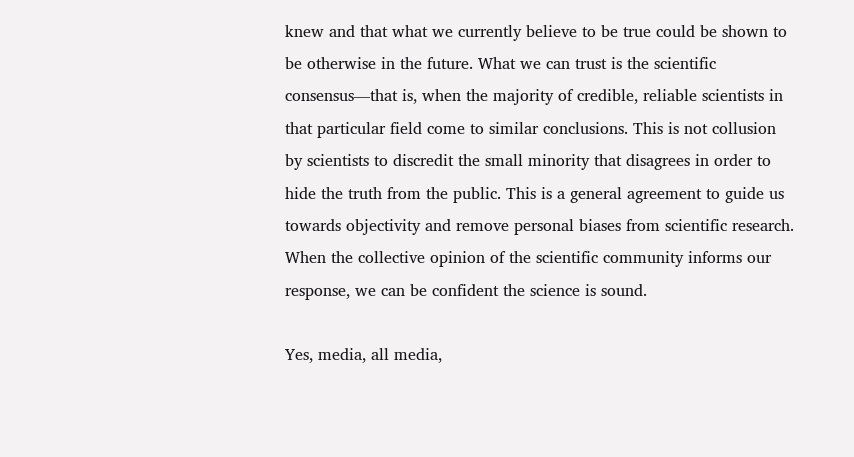knew and that what we currently believe to be true could be shown to be otherwise in the future. What we can trust is the scientific consensus—that is, when the majority of credible, reliable scientists in that particular field come to similar conclusions. This is not collusion by scientists to discredit the small minority that disagrees in order to hide the truth from the public. This is a general agreement to guide us towards objectivity and remove personal biases from scientific research. When the collective opinion of the scientific community informs our response, we can be confident the science is sound.

Yes, media, all media,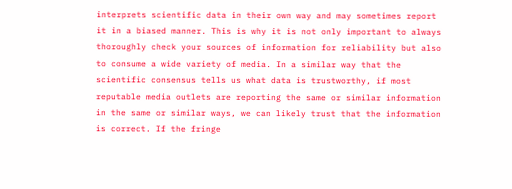interprets scientific data in their own way and may sometimes report it in a biased manner. This is why it is not only important to always thoroughly check your sources of information for reliability but also to consume a wide variety of media. In a similar way that the scientific consensus tells us what data is trustworthy, if most reputable media outlets are reporting the same or similar information in the same or similar ways, we can likely trust that the information is correct. If the fringe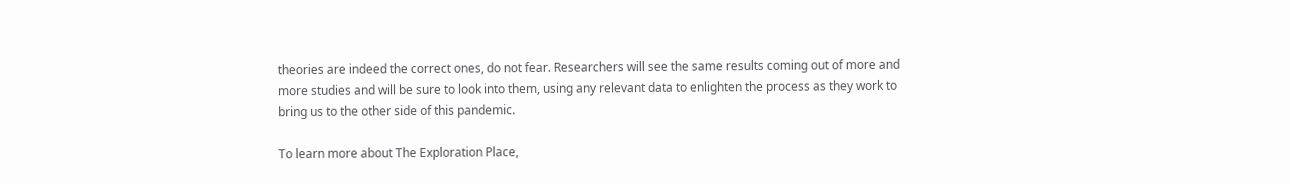theories are indeed the correct ones, do not fear. Researchers will see the same results coming out of more and more studies and will be sure to look into them, using any relevant data to enlighten the process as they work to bring us to the other side of this pandemic.

To learn more about The Exploration Place,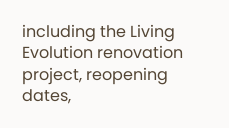including the Living Evolution renovation project, reopening dates,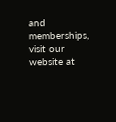and memberships, visit our website at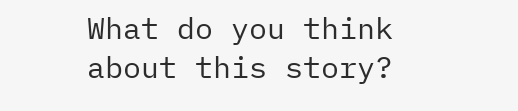What do you think about this story?